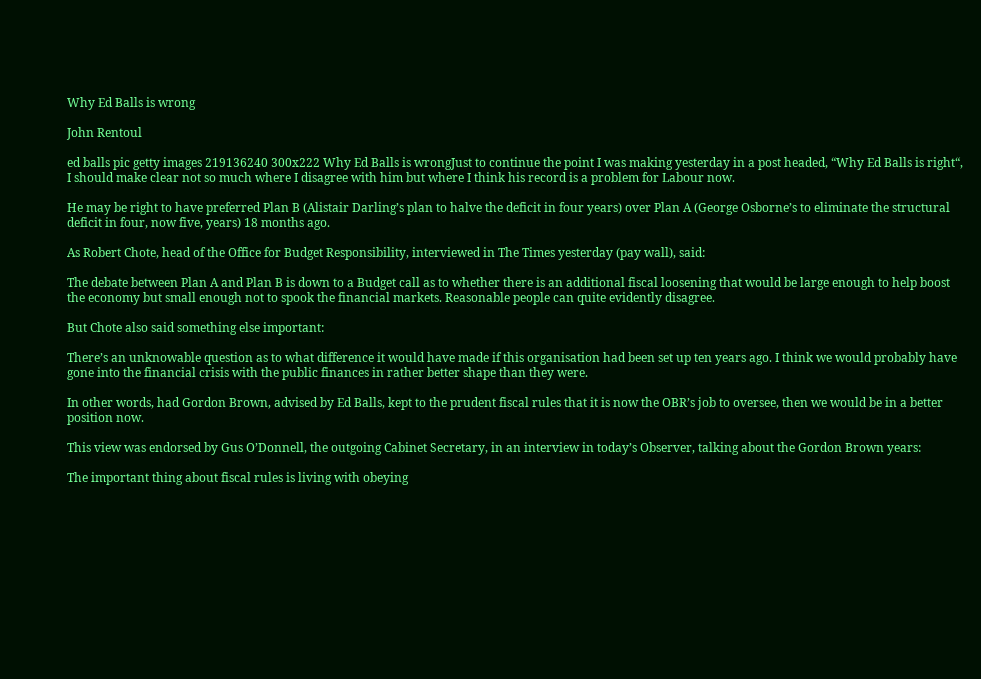Why Ed Balls is wrong

John Rentoul

ed balls pic getty images 219136240 300x222 Why Ed Balls is wrongJust to continue the point I was making yesterday in a post headed, “Why Ed Balls is right“, I should make clear not so much where I disagree with him but where I think his record is a problem for Labour now.

He may be right to have preferred Plan B (Alistair Darling’s plan to halve the deficit in four years) over Plan A (George Osborne’s to eliminate the structural deficit in four, now five, years) 18 months ago.

As Robert Chote, head of the Office for Budget Responsibility, interviewed in The Times yesterday (pay wall), said:

The debate between Plan A and Plan B is down to a Budget call as to whether there is an additional fiscal loosening that would be large enough to help boost the economy but small enough not to spook the financial markets. Reasonable people can quite evidently disagree.

But Chote also said something else important:

There’s an unknowable question as to what difference it would have made if this organisation had been set up ten years ago. I think we would probably have gone into the financial crisis with the public finances in rather better shape than they were.

In other words, had Gordon Brown, advised by Ed Balls, kept to the prudent fiscal rules that it is now the OBR’s job to oversee, then we would be in a better position now.

This view was endorsed by Gus O’Donnell, the outgoing Cabinet Secretary, in an interview in today’s Observer, talking about the Gordon Brown years:

The important thing about fiscal rules is living with obeying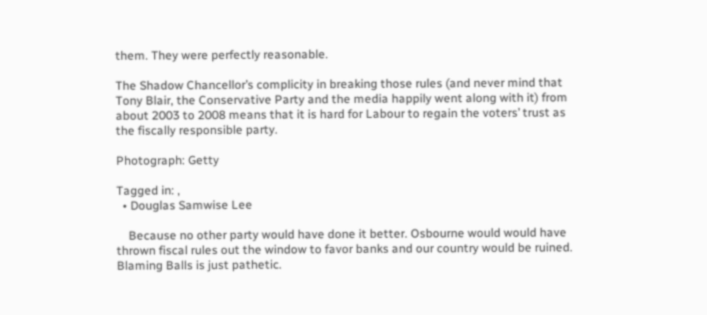them. They were perfectly reasonable.

The Shadow Chancellor’s complicity in breaking those rules (and never mind that Tony Blair, the Conservative Party and the media happily went along with it) from about 2003 to 2008 means that it is hard for Labour to regain the voters’ trust as the fiscally responsible party.

Photograph: Getty

Tagged in: ,
  • Douglas Samwise Lee

    Because no other party would have done it better. Osbourne would would have thrown fiscal rules out the window to favor banks and our country would be ruined. Blaming Balls is just pathetic.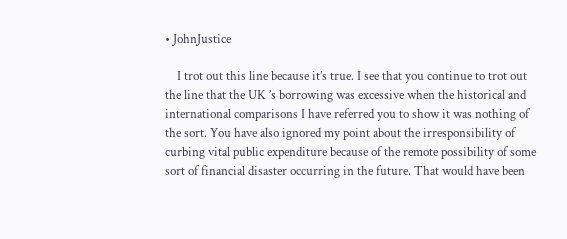• JohnJustice

    I trot out this line because it’s true. I see that you continue to trot out the line that the UK ’s borrowing was excessive when the historical and international comparisons I have referred you to show it was nothing of the sort. You have also ignored my point about the irresponsibility of curbing vital public expenditure because of the remote possibility of some sort of financial disaster occurring in the future. That would have been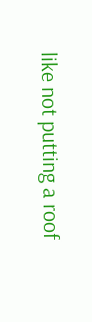like not putting a roof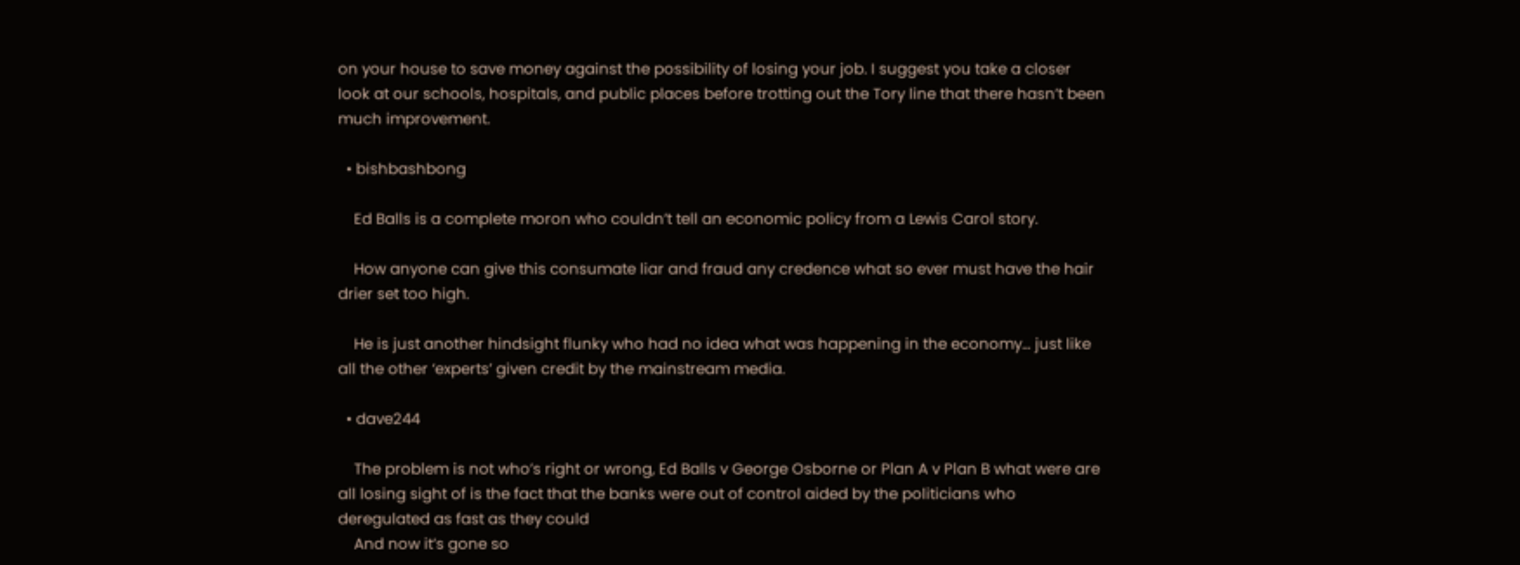on your house to save money against the possibility of losing your job. I suggest you take a closer look at our schools, hospitals, and public places before trotting out the Tory line that there hasn’t been much improvement.

  • bishbashbong

    Ed Balls is a complete moron who couldn’t tell an economic policy from a Lewis Carol story.

    How anyone can give this consumate liar and fraud any credence what so ever must have the hair drier set too high.

    He is just another hindsight flunky who had no idea what was happening in the economy… just like all the other ‘experts’ given credit by the mainstream media.

  • dave244

    The problem is not who’s right or wrong, Ed Balls v George Osborne or Plan A v Plan B what were are all losing sight of is the fact that the banks were out of control aided by the politicians who deregulated as fast as they could
    And now it’s gone so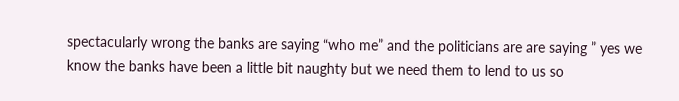spectacularly wrong the banks are saying “who me” and the politicians are are saying ” yes we know the banks have been a little bit naughty but we need them to lend to us so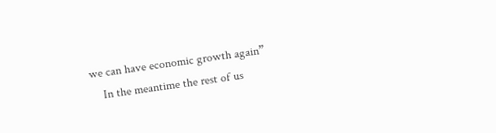we can have economic growth again”
    In the meantime the rest of us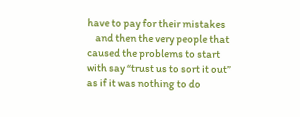have to pay for their mistakes
    and then the very people that caused the problems to start with say “trust us to sort it out” as if it was nothing to do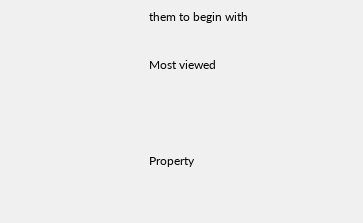them to begin with

Most viewed



Property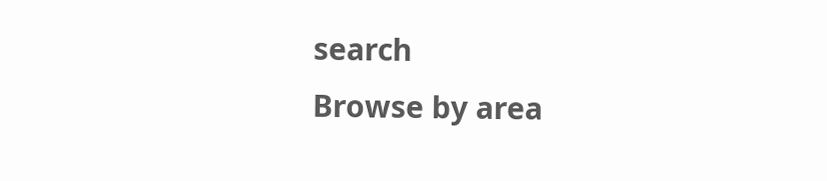search
Browse by area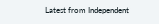Latest from Independent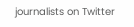journalists on Twitter